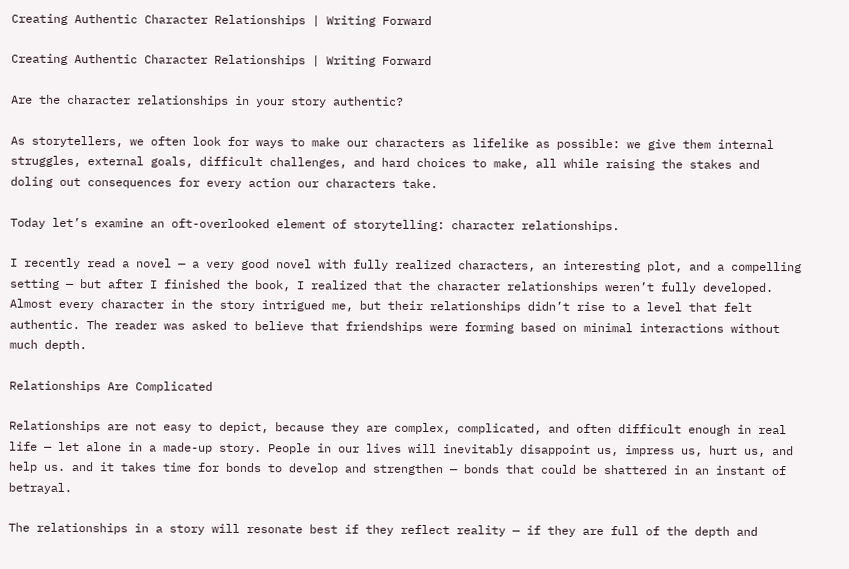Creating Authentic Character Relationships | Writing Forward

Creating Authentic Character Relationships | Writing Forward

Are the character relationships in your story authentic?

As storytellers, we often look for ways to make our characters as lifelike as possible: we give them internal struggles, external goals, difficult challenges, and hard choices to make, all while raising the stakes and doling out consequences for every action our characters take.

Today let’s examine an oft-overlooked element of storytelling: character relationships.

I recently read a novel — a very good novel with fully realized characters, an interesting plot, and a compelling setting — but after I finished the book, I realized that the character relationships weren’t fully developed. Almost every character in the story intrigued me, but their relationships didn’t rise to a level that felt authentic. The reader was asked to believe that friendships were forming based on minimal interactions without much depth.

Relationships Are Complicated

Relationships are not easy to depict, because they are complex, complicated, and often difficult enough in real life — let alone in a made-up story. People in our lives will inevitably disappoint us, impress us, hurt us, and help us. and it takes time for bonds to develop and strengthen — bonds that could be shattered in an instant of betrayal.

The relationships in a story will resonate best if they reflect reality — if they are full of the depth and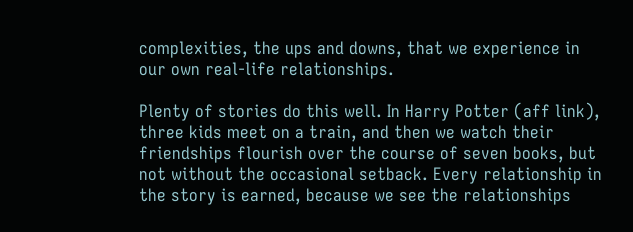complexities, the ups and downs, that we experience in our own real-life relationships.

Plenty of stories do this well. In Harry Potter (aff link), three kids meet on a train, and then we watch their friendships flourish over the course of seven books, but not without the occasional setback. Every relationship in the story is earned, because we see the relationships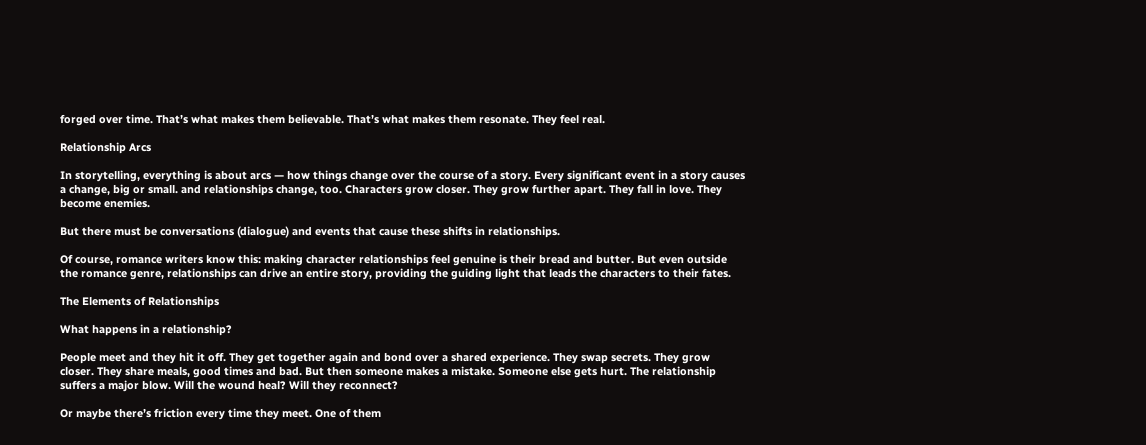forged over time. That’s what makes them believable. That’s what makes them resonate. They feel real.

Relationship Arcs

In storytelling, everything is about arcs — how things change over the course of a story. Every significant event in a story causes a change, big or small. and relationships change, too. Characters grow closer. They grow further apart. They fall in love. They become enemies.

But there must be conversations (dialogue) and events that cause these shifts in relationships.

Of course, romance writers know this: making character relationships feel genuine is their bread and butter. But even outside the romance genre, relationships can drive an entire story, providing the guiding light that leads the characters to their fates.

The Elements of Relationships

What happens in a relationship?

People meet and they hit it off. They get together again and bond over a shared experience. They swap secrets. They grow closer. They share meals, good times and bad. But then someone makes a mistake. Someone else gets hurt. The relationship suffers a major blow. Will the wound heal? Will they reconnect?

Or maybe there’s friction every time they meet. One of them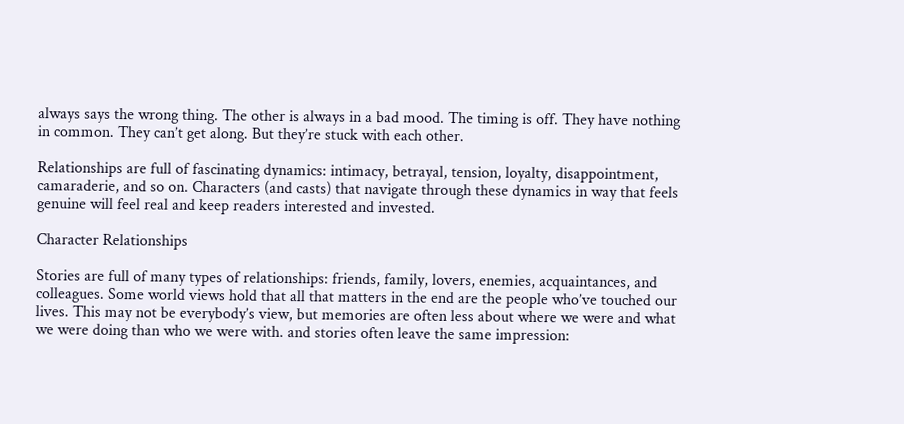always says the wrong thing. The other is always in a bad mood. The timing is off. They have nothing in common. They can’t get along. But they’re stuck with each other.

Relationships are full of fascinating dynamics: intimacy, betrayal, tension, loyalty, disappointment, camaraderie, and so on. Characters (and casts) that navigate through these dynamics in way that feels genuine will feel real and keep readers interested and invested.

Character Relationships

Stories are full of many types of relationships: friends, family, lovers, enemies, acquaintances, and colleagues. Some world views hold that all that matters in the end are the people who’ve touched our lives. This may not be everybody’s view, but memories are often less about where we were and what we were doing than who we were with. and stories often leave the same impression: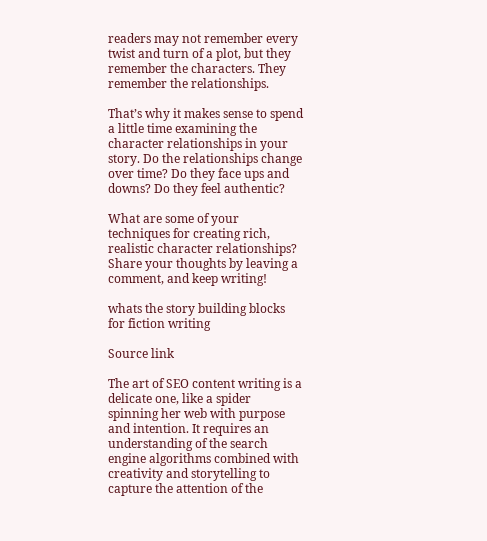readers may not remember every twist and turn of a plot, but they remember the characters. They remember the relationships.

That’s why it makes sense to spend a little time examining the character relationships in your story. Do the relationships change over time? Do they face ups and downs? Do they feel authentic?

What are some of your techniques for creating rich, realistic character relationships? Share your thoughts by leaving a comment, and keep writing!

whats the story building blocks for fiction writing

Source link

The art of SEO content writing is a delicate one, like a spider spinning her web with purpose and intention. It requires an understanding of the search engine algorithms combined with creativity and storytelling to capture the attention of the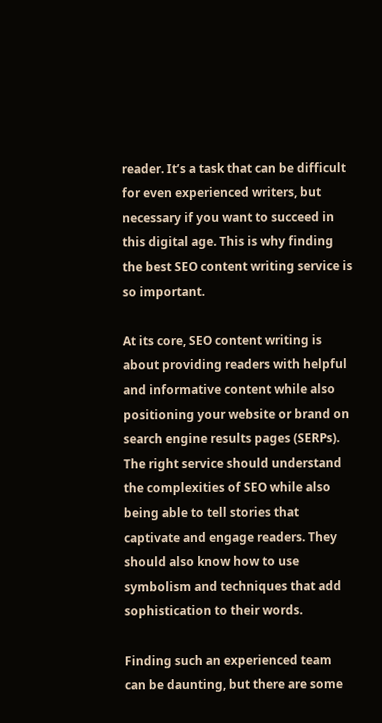reader. It’s a task that can be difficult for even experienced writers, but necessary if you want to succeed in this digital age. This is why finding the best SEO content writing service is so important.

At its core, SEO content writing is about providing readers with helpful and informative content while also positioning your website or brand on search engine results pages (SERPs). The right service should understand the complexities of SEO while also being able to tell stories that captivate and engage readers. They should also know how to use symbolism and techniques that add sophistication to their words.

Finding such an experienced team can be daunting, but there are some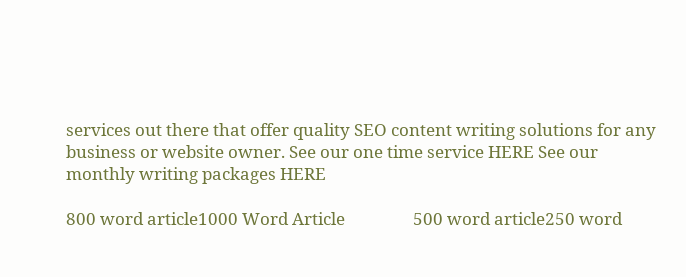services out there that offer quality SEO content writing solutions for any business or website owner. See our one time service HERE See our monthly writing packages HERE

800 word article1000 Word Article                 500 word article250 word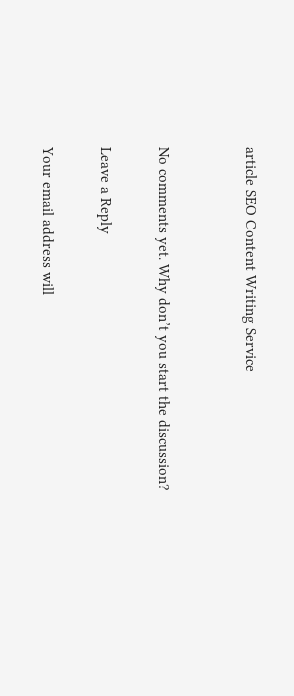article SEO Content Writing Service


No comments yet. Why don’t you start the discussion?

Leave a Reply

Your email address will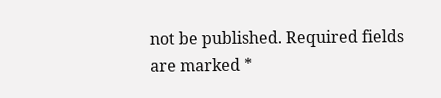not be published. Required fields are marked *